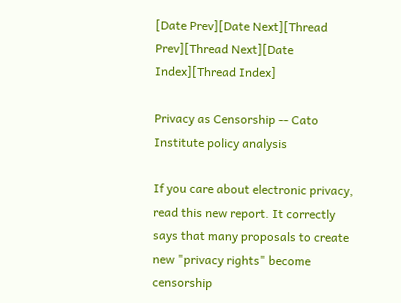[Date Prev][Date Next][Thread Prev][Thread Next][Date Index][Thread Index]

Privacy as Censorship -- Cato Institute policy analysis

If you care about electronic privacy, read this new report. It correctly
says that many proposals to create new "privacy rights" become censorship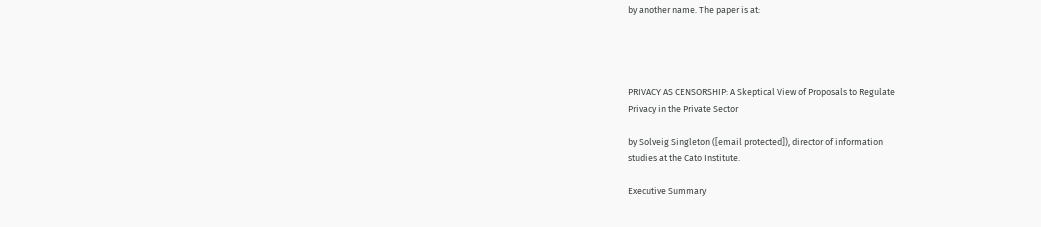by another name. The paper is at:




PRIVACY AS CENSORSHIP: A Skeptical View of Proposals to Regulate
Privacy in the Private Sector

by Solveig Singleton ([email protected]), director of information
studies at the Cato Institute.

Executive Summary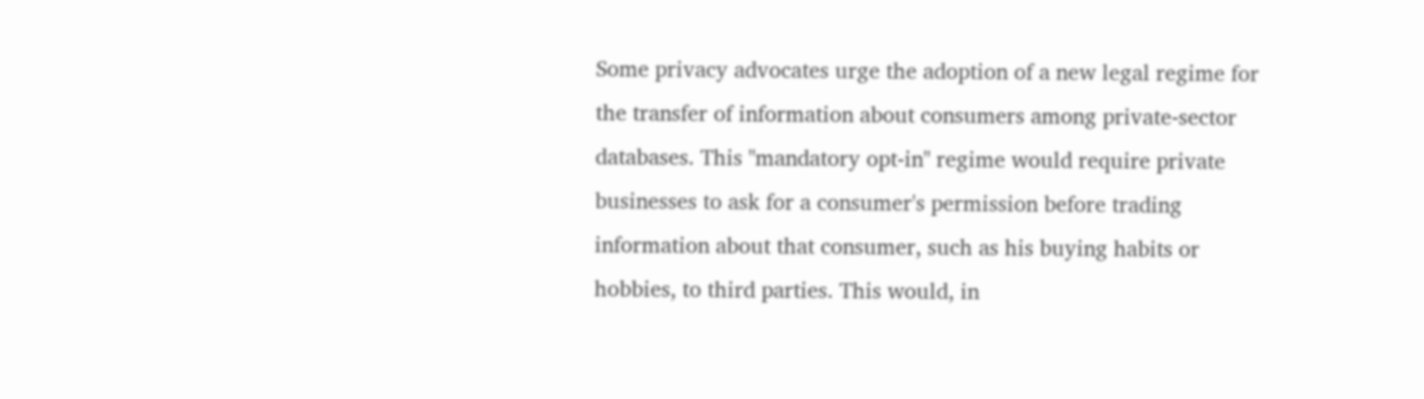Some privacy advocates urge the adoption of a new legal regime for
the transfer of information about consumers among private-sector
databases. This "mandatory opt-in" regime would require private
businesses to ask for a consumer's permission before trading
information about that consumer, such as his buying habits or
hobbies, to third parties. This would, in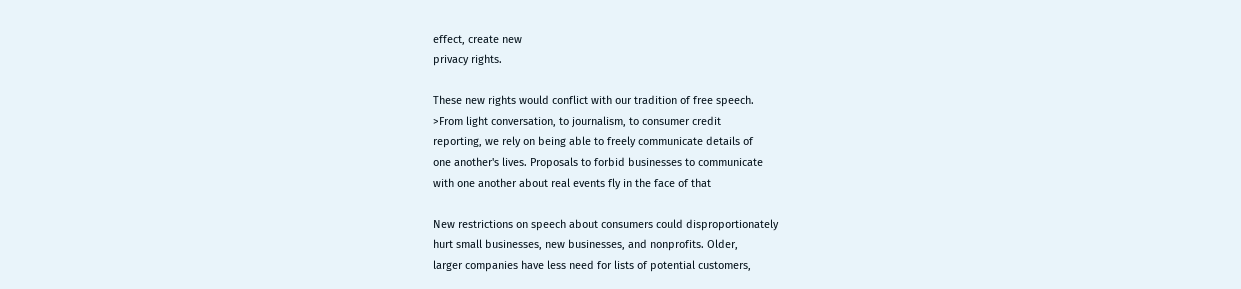effect, create new
privacy rights.

These new rights would conflict with our tradition of free speech.
>From light conversation, to journalism, to consumer credit
reporting, we rely on being able to freely communicate details of
one another's lives. Proposals to forbid businesses to communicate
with one another about real events fly in the face of that

New restrictions on speech about consumers could disproportionately
hurt small businesses, new businesses, and nonprofits. Older,
larger companies have less need for lists of potential customers,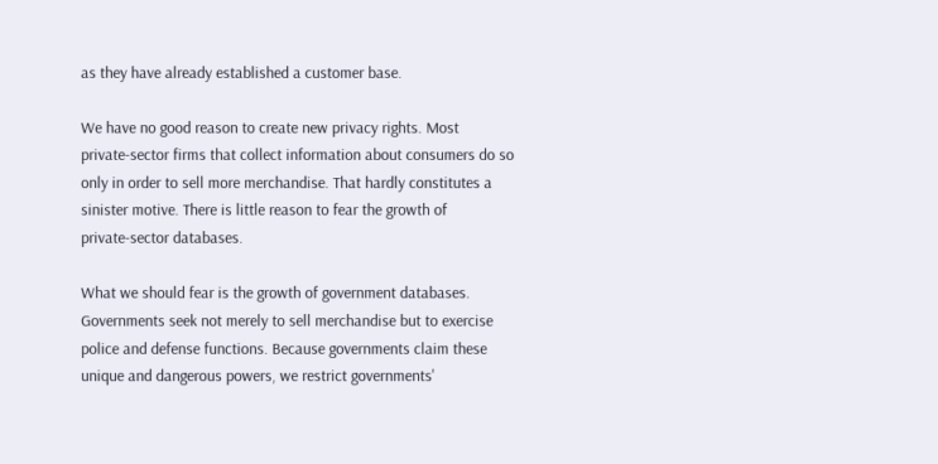as they have already established a customer base.

We have no good reason to create new privacy rights. Most
private-sector firms that collect information about consumers do so
only in order to sell more merchandise. That hardly constitutes a
sinister motive. There is little reason to fear the growth of
private-sector databases.

What we should fear is the growth of government databases.
Governments seek not merely to sell merchandise but to exercise
police and defense functions. Because governments claim these
unique and dangerous powers, we restrict governments'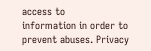access to
information in order to prevent abuses. Privacy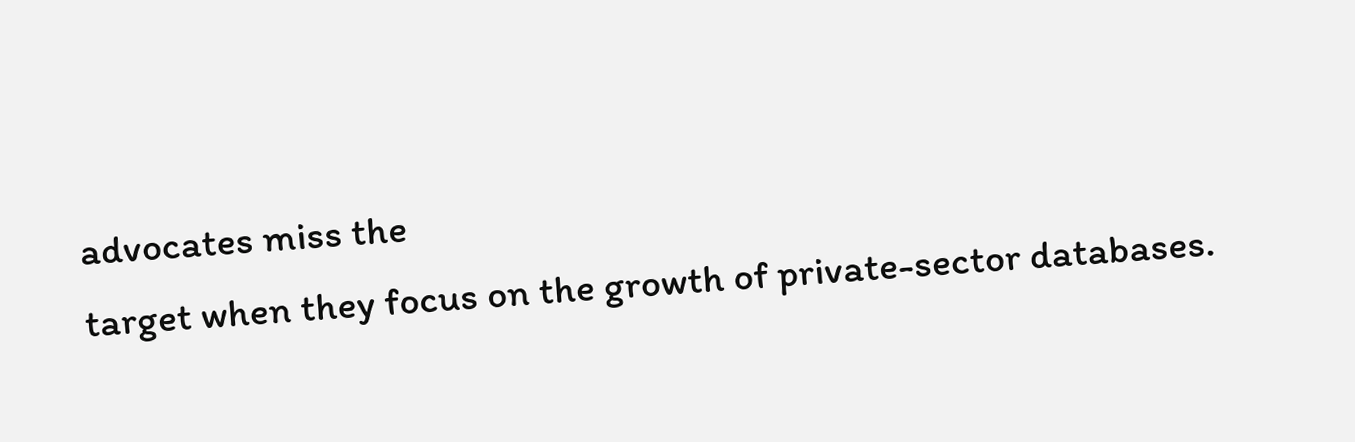advocates miss the
target when they focus on the growth of private-sector databases.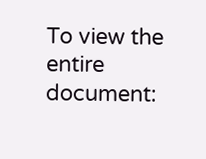To view the entire document: